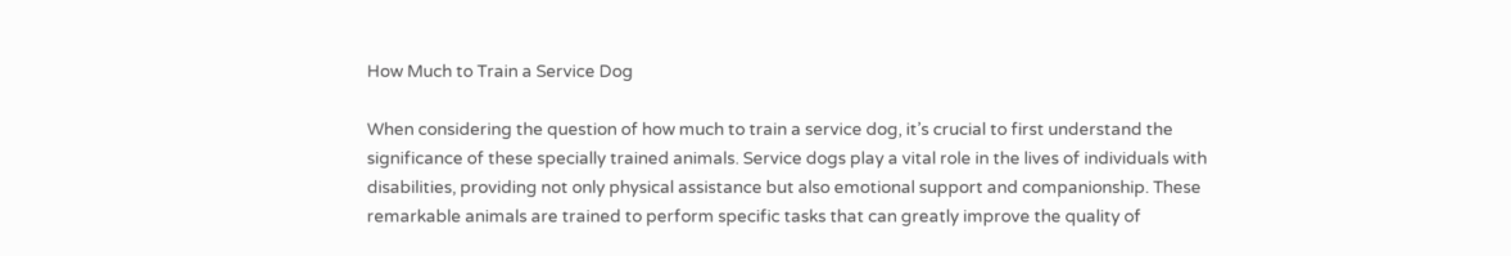How Much to Train a Service Dog

When considering the question of how much to train a service dog, it’s crucial to first understand the significance of these specially trained animals. Service dogs play a vital role in the lives of individuals with disabilities, providing not only physical assistance but also emotional support and companionship. These remarkable animals are trained to perform specific tasks that can greatly improve the quality of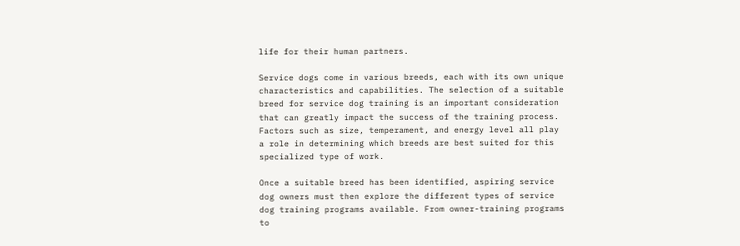life for their human partners.

Service dogs come in various breeds, each with its own unique characteristics and capabilities. The selection of a suitable breed for service dog training is an important consideration that can greatly impact the success of the training process. Factors such as size, temperament, and energy level all play a role in determining which breeds are best suited for this specialized type of work.

Once a suitable breed has been identified, aspiring service dog owners must then explore the different types of service dog training programs available. From owner-training programs to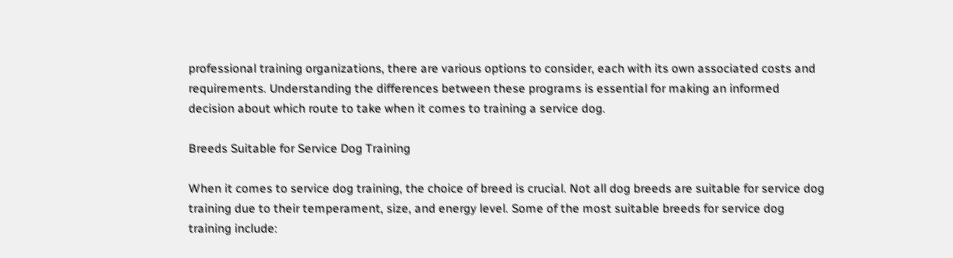professional training organizations, there are various options to consider, each with its own associated costs and requirements. Understanding the differences between these programs is essential for making an informed decision about which route to take when it comes to training a service dog.

Breeds Suitable for Service Dog Training

When it comes to service dog training, the choice of breed is crucial. Not all dog breeds are suitable for service dog training due to their temperament, size, and energy level. Some of the most suitable breeds for service dog training include: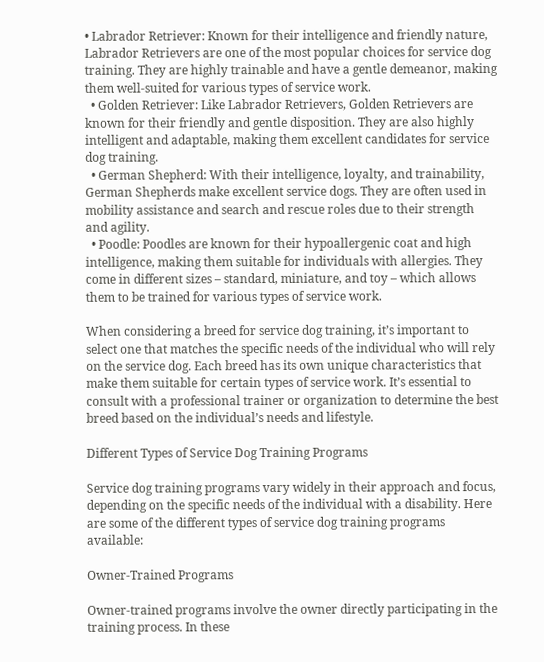• Labrador Retriever: Known for their intelligence and friendly nature, Labrador Retrievers are one of the most popular choices for service dog training. They are highly trainable and have a gentle demeanor, making them well-suited for various types of service work.
  • Golden Retriever: Like Labrador Retrievers, Golden Retrievers are known for their friendly and gentle disposition. They are also highly intelligent and adaptable, making them excellent candidates for service dog training.
  • German Shepherd: With their intelligence, loyalty, and trainability, German Shepherds make excellent service dogs. They are often used in mobility assistance and search and rescue roles due to their strength and agility.
  • Poodle: Poodles are known for their hypoallergenic coat and high intelligence, making them suitable for individuals with allergies. They come in different sizes – standard, miniature, and toy – which allows them to be trained for various types of service work.

When considering a breed for service dog training, it’s important to select one that matches the specific needs of the individual who will rely on the service dog. Each breed has its own unique characteristics that make them suitable for certain types of service work. It’s essential to consult with a professional trainer or organization to determine the best breed based on the individual’s needs and lifestyle.

Different Types of Service Dog Training Programs

Service dog training programs vary widely in their approach and focus, depending on the specific needs of the individual with a disability. Here are some of the different types of service dog training programs available:

Owner-Trained Programs

Owner-trained programs involve the owner directly participating in the training process. In these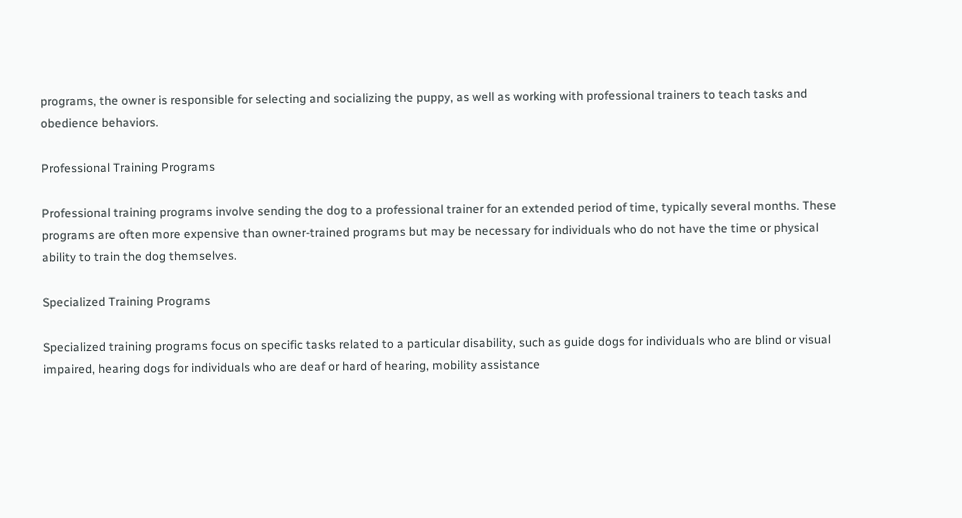programs, the owner is responsible for selecting and socializing the puppy, as well as working with professional trainers to teach tasks and obedience behaviors.

Professional Training Programs

Professional training programs involve sending the dog to a professional trainer for an extended period of time, typically several months. These programs are often more expensive than owner-trained programs but may be necessary for individuals who do not have the time or physical ability to train the dog themselves.

Specialized Training Programs

Specialized training programs focus on specific tasks related to a particular disability, such as guide dogs for individuals who are blind or visual impaired, hearing dogs for individuals who are deaf or hard of hearing, mobility assistance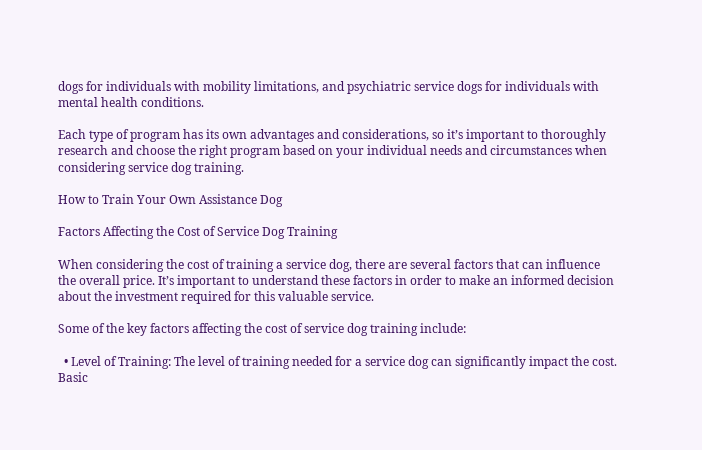dogs for individuals with mobility limitations, and psychiatric service dogs for individuals with mental health conditions.

Each type of program has its own advantages and considerations, so it’s important to thoroughly research and choose the right program based on your individual needs and circumstances when considering service dog training.

How to Train Your Own Assistance Dog

Factors Affecting the Cost of Service Dog Training

When considering the cost of training a service dog, there are several factors that can influence the overall price. It’s important to understand these factors in order to make an informed decision about the investment required for this valuable service.

Some of the key factors affecting the cost of service dog training include:

  • Level of Training: The level of training needed for a service dog can significantly impact the cost. Basic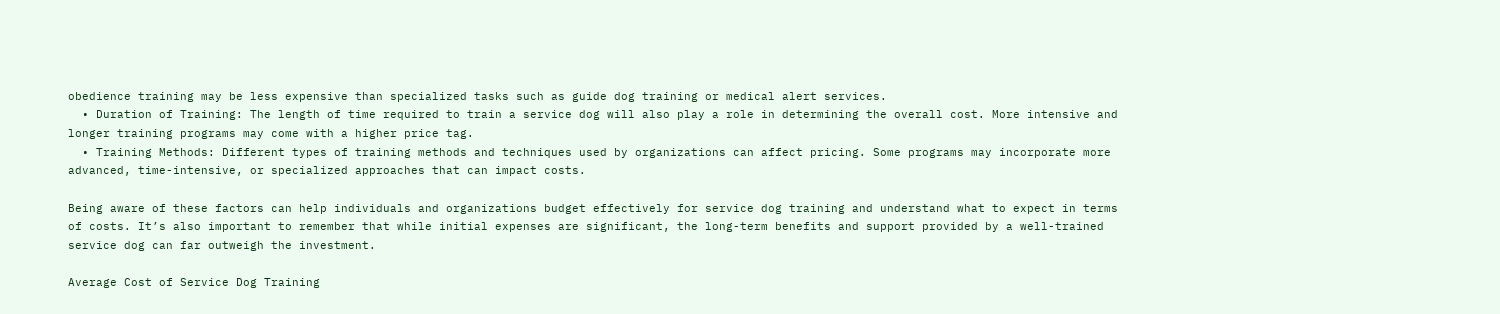obedience training may be less expensive than specialized tasks such as guide dog training or medical alert services.
  • Duration of Training: The length of time required to train a service dog will also play a role in determining the overall cost. More intensive and longer training programs may come with a higher price tag.
  • Training Methods: Different types of training methods and techniques used by organizations can affect pricing. Some programs may incorporate more advanced, time-intensive, or specialized approaches that can impact costs.

Being aware of these factors can help individuals and organizations budget effectively for service dog training and understand what to expect in terms of costs. It’s also important to remember that while initial expenses are significant, the long-term benefits and support provided by a well-trained service dog can far outweigh the investment.

Average Cost of Service Dog Training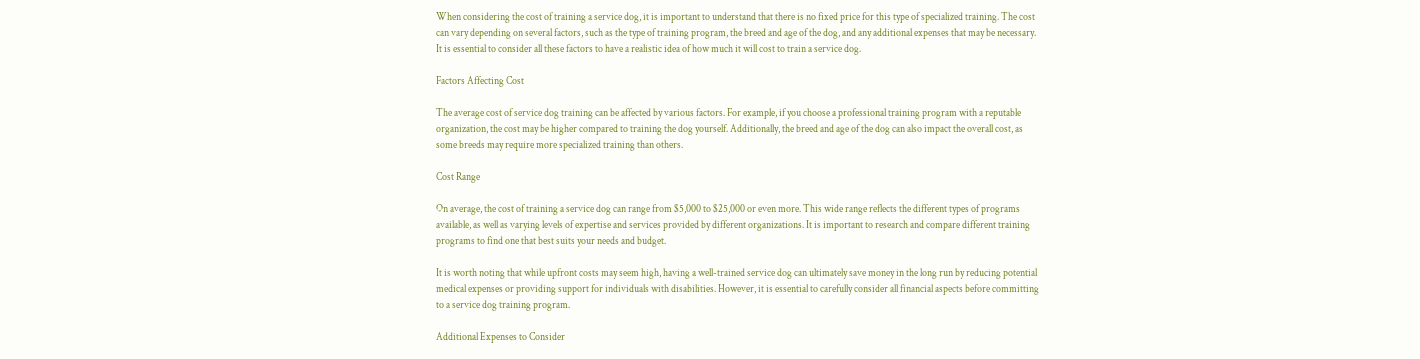When considering the cost of training a service dog, it is important to understand that there is no fixed price for this type of specialized training. The cost can vary depending on several factors, such as the type of training program, the breed and age of the dog, and any additional expenses that may be necessary. It is essential to consider all these factors to have a realistic idea of how much it will cost to train a service dog.

Factors Affecting Cost

The average cost of service dog training can be affected by various factors. For example, if you choose a professional training program with a reputable organization, the cost may be higher compared to training the dog yourself. Additionally, the breed and age of the dog can also impact the overall cost, as some breeds may require more specialized training than others.

Cost Range

On average, the cost of training a service dog can range from $5,000 to $25,000 or even more. This wide range reflects the different types of programs available, as well as varying levels of expertise and services provided by different organizations. It is important to research and compare different training programs to find one that best suits your needs and budget.

It is worth noting that while upfront costs may seem high, having a well-trained service dog can ultimately save money in the long run by reducing potential medical expenses or providing support for individuals with disabilities. However, it is essential to carefully consider all financial aspects before committing to a service dog training program.

Additional Expenses to Consider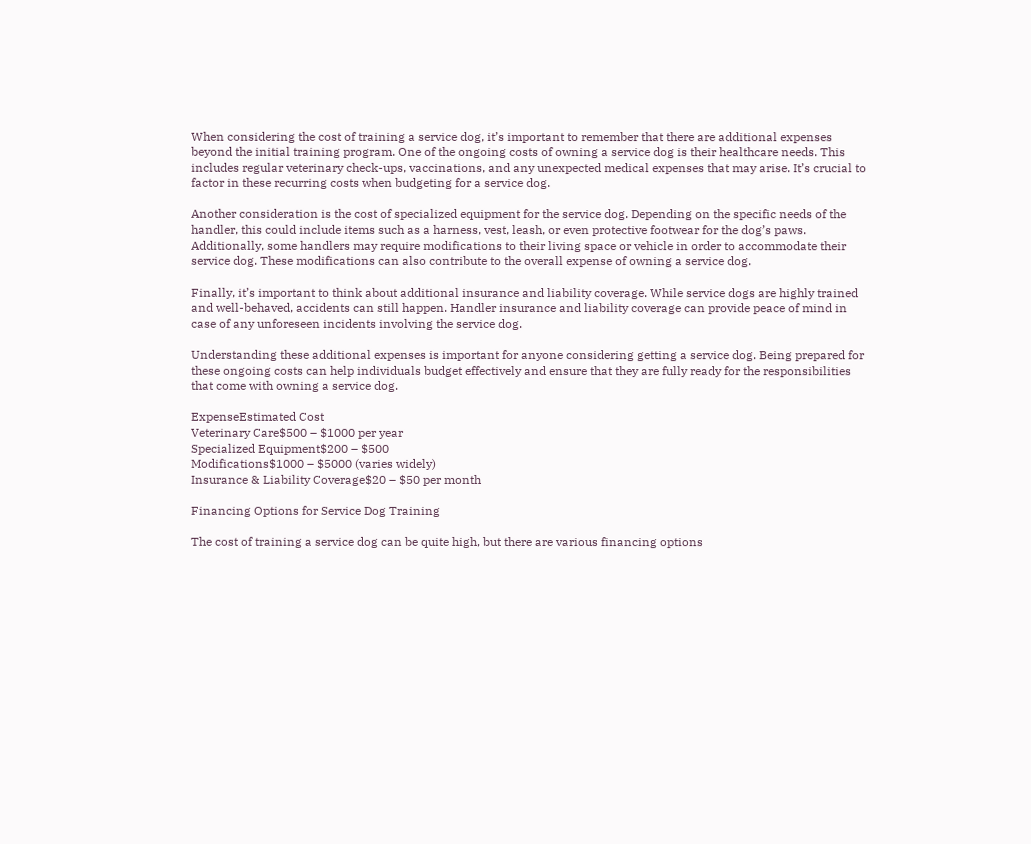When considering the cost of training a service dog, it’s important to remember that there are additional expenses beyond the initial training program. One of the ongoing costs of owning a service dog is their healthcare needs. This includes regular veterinary check-ups, vaccinations, and any unexpected medical expenses that may arise. It’s crucial to factor in these recurring costs when budgeting for a service dog.

Another consideration is the cost of specialized equipment for the service dog. Depending on the specific needs of the handler, this could include items such as a harness, vest, leash, or even protective footwear for the dog’s paws. Additionally, some handlers may require modifications to their living space or vehicle in order to accommodate their service dog. These modifications can also contribute to the overall expense of owning a service dog.

Finally, it’s important to think about additional insurance and liability coverage. While service dogs are highly trained and well-behaved, accidents can still happen. Handler insurance and liability coverage can provide peace of mind in case of any unforeseen incidents involving the service dog.

Understanding these additional expenses is important for anyone considering getting a service dog. Being prepared for these ongoing costs can help individuals budget effectively and ensure that they are fully ready for the responsibilities that come with owning a service dog.

ExpenseEstimated Cost
Veterinary Care$500 – $1000 per year
Specialized Equipment$200 – $500
Modifications$1000 – $5000 (varies widely)
Insurance & Liability Coverage$20 – $50 per month

Financing Options for Service Dog Training

The cost of training a service dog can be quite high, but there are various financing options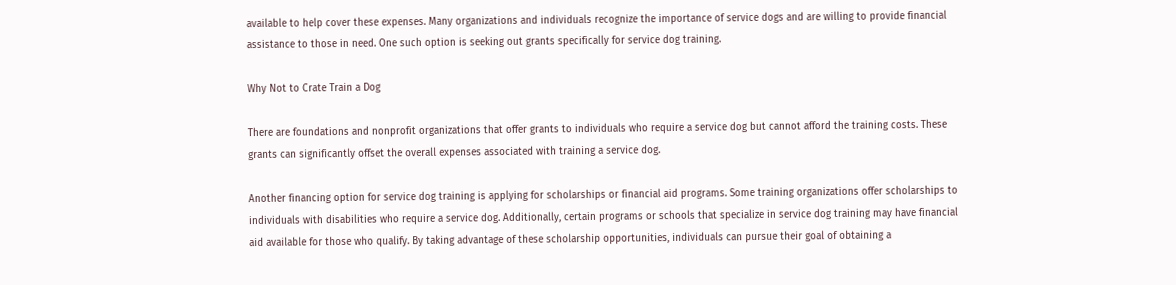available to help cover these expenses. Many organizations and individuals recognize the importance of service dogs and are willing to provide financial assistance to those in need. One such option is seeking out grants specifically for service dog training.

Why Not to Crate Train a Dog

There are foundations and nonprofit organizations that offer grants to individuals who require a service dog but cannot afford the training costs. These grants can significantly offset the overall expenses associated with training a service dog.

Another financing option for service dog training is applying for scholarships or financial aid programs. Some training organizations offer scholarships to individuals with disabilities who require a service dog. Additionally, certain programs or schools that specialize in service dog training may have financial aid available for those who qualify. By taking advantage of these scholarship opportunities, individuals can pursue their goal of obtaining a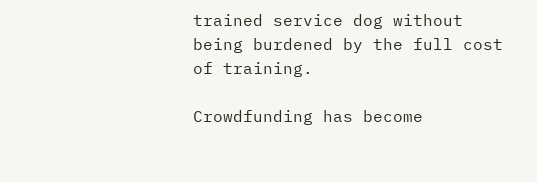trained service dog without being burdened by the full cost of training.

Crowdfunding has become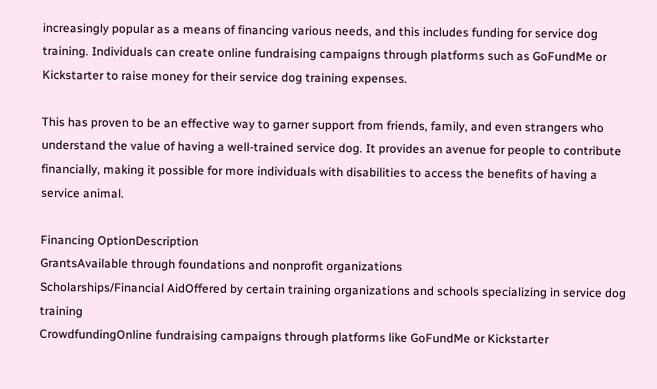increasingly popular as a means of financing various needs, and this includes funding for service dog training. Individuals can create online fundraising campaigns through platforms such as GoFundMe or Kickstarter to raise money for their service dog training expenses.

This has proven to be an effective way to garner support from friends, family, and even strangers who understand the value of having a well-trained service dog. It provides an avenue for people to contribute financially, making it possible for more individuals with disabilities to access the benefits of having a service animal.

Financing OptionDescription
GrantsAvailable through foundations and nonprofit organizations
Scholarships/Financial AidOffered by certain training organizations and schools specializing in service dog training
CrowdfundingOnline fundraising campaigns through platforms like GoFundMe or Kickstarter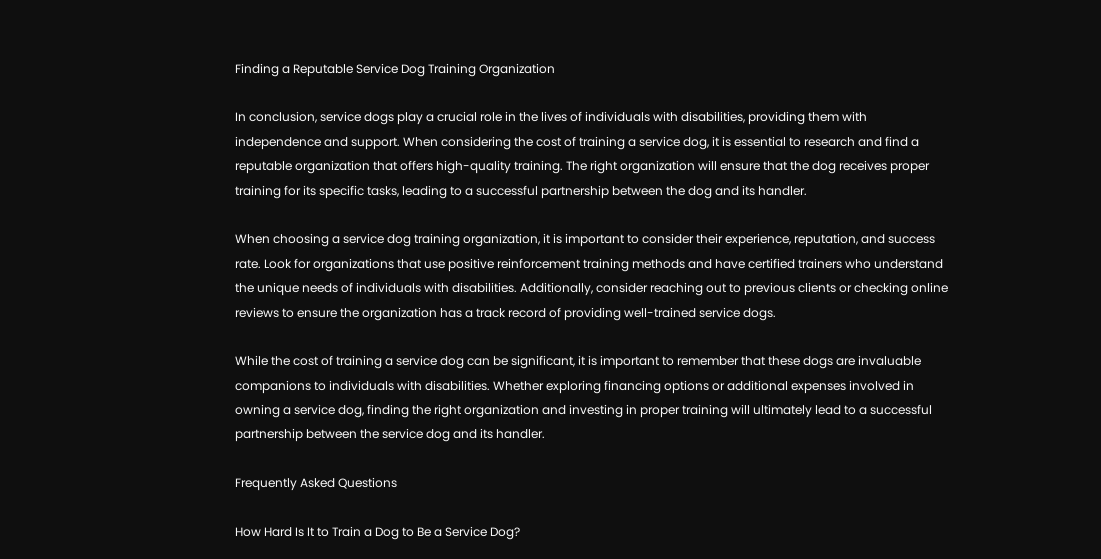Finding a Reputable Service Dog Training Organization

In conclusion, service dogs play a crucial role in the lives of individuals with disabilities, providing them with independence and support. When considering the cost of training a service dog, it is essential to research and find a reputable organization that offers high-quality training. The right organization will ensure that the dog receives proper training for its specific tasks, leading to a successful partnership between the dog and its handler.

When choosing a service dog training organization, it is important to consider their experience, reputation, and success rate. Look for organizations that use positive reinforcement training methods and have certified trainers who understand the unique needs of individuals with disabilities. Additionally, consider reaching out to previous clients or checking online reviews to ensure the organization has a track record of providing well-trained service dogs.

While the cost of training a service dog can be significant, it is important to remember that these dogs are invaluable companions to individuals with disabilities. Whether exploring financing options or additional expenses involved in owning a service dog, finding the right organization and investing in proper training will ultimately lead to a successful partnership between the service dog and its handler.

Frequently Asked Questions

How Hard Is It to Train a Dog to Be a Service Dog?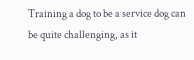Training a dog to be a service dog can be quite challenging, as it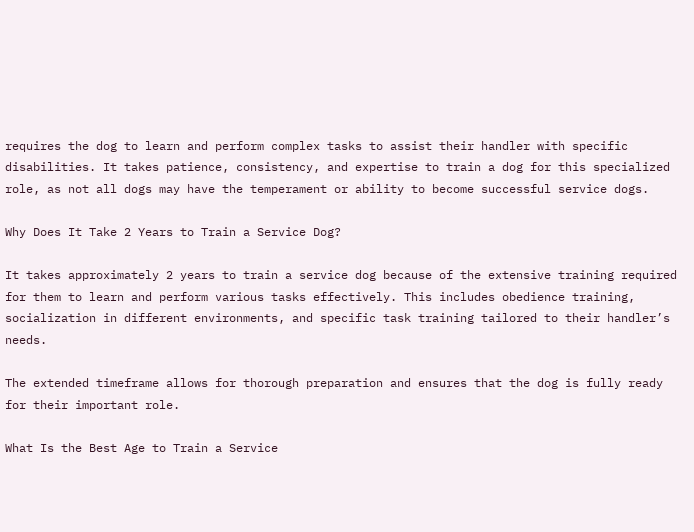requires the dog to learn and perform complex tasks to assist their handler with specific disabilities. It takes patience, consistency, and expertise to train a dog for this specialized role, as not all dogs may have the temperament or ability to become successful service dogs.

Why Does It Take 2 Years to Train a Service Dog?

It takes approximately 2 years to train a service dog because of the extensive training required for them to learn and perform various tasks effectively. This includes obedience training, socialization in different environments, and specific task training tailored to their handler’s needs.

The extended timeframe allows for thorough preparation and ensures that the dog is fully ready for their important role.

What Is the Best Age to Train a Service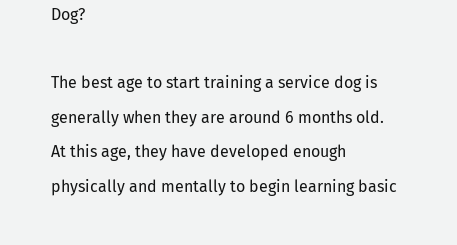Dog?

The best age to start training a service dog is generally when they are around 6 months old. At this age, they have developed enough physically and mentally to begin learning basic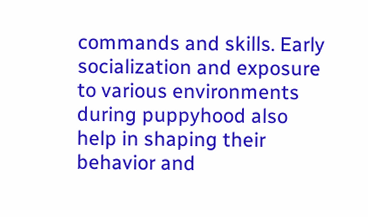commands and skills. Early socialization and exposure to various environments during puppyhood also help in shaping their behavior and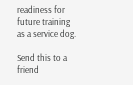readiness for future training as a service dog.

Send this to a friend